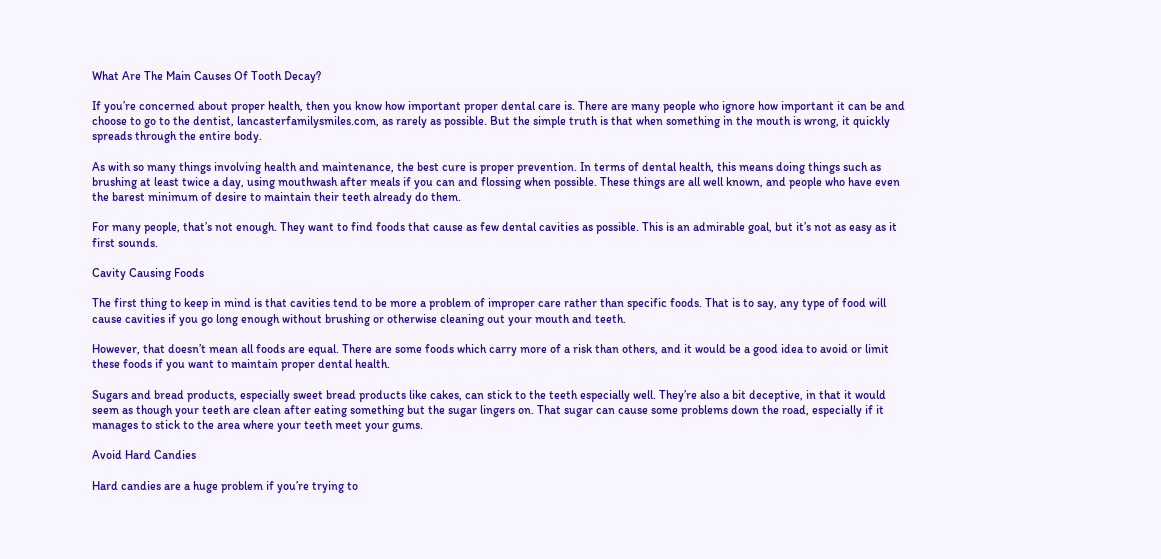What Are The Main Causes Of Tooth Decay?

If you’re concerned about proper health, then you know how important proper dental care is. There are many people who ignore how important it can be and choose to go to the dentist, lancasterfamilysmiles.com, as rarely as possible. But the simple truth is that when something in the mouth is wrong, it quickly spreads through the entire body.

As with so many things involving health and maintenance, the best cure is proper prevention. In terms of dental health, this means doing things such as brushing at least twice a day, using mouthwash after meals if you can and flossing when possible. These things are all well known, and people who have even the barest minimum of desire to maintain their teeth already do them.

For many people, that’s not enough. They want to find foods that cause as few dental cavities as possible. This is an admirable goal, but it’s not as easy as it first sounds.

Cavity Causing Foods

The first thing to keep in mind is that cavities tend to be more a problem of improper care rather than specific foods. That is to say, any type of food will cause cavities if you go long enough without brushing or otherwise cleaning out your mouth and teeth.

However, that doesn’t mean all foods are equal. There are some foods which carry more of a risk than others, and it would be a good idea to avoid or limit these foods if you want to maintain proper dental health.

Sugars and bread products, especially sweet bread products like cakes, can stick to the teeth especially well. They’re also a bit deceptive, in that it would seem as though your teeth are clean after eating something but the sugar lingers on. That sugar can cause some problems down the road, especially if it manages to stick to the area where your teeth meet your gums.

Avoid Hard Candies

Hard candies are a huge problem if you’re trying to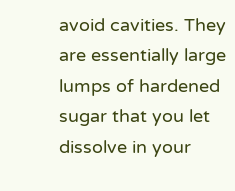avoid cavities. They are essentially large lumps of hardened sugar that you let dissolve in your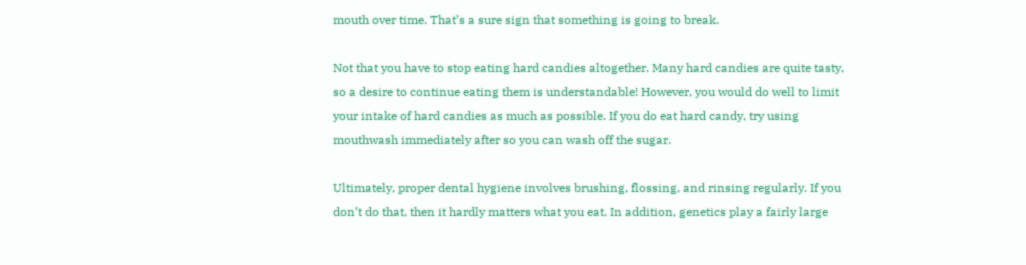mouth over time. That’s a sure sign that something is going to break.

Not that you have to stop eating hard candies altogether. Many hard candies are quite tasty, so a desire to continue eating them is understandable! However, you would do well to limit your intake of hard candies as much as possible. If you do eat hard candy, try using mouthwash immediately after so you can wash off the sugar.

Ultimately, proper dental hygiene involves brushing, flossing, and rinsing regularly. If you don’t do that, then it hardly matters what you eat. In addition, genetics play a fairly large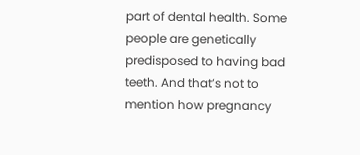part of dental health. Some people are genetically predisposed to having bad teeth. And that’s not to mention how pregnancy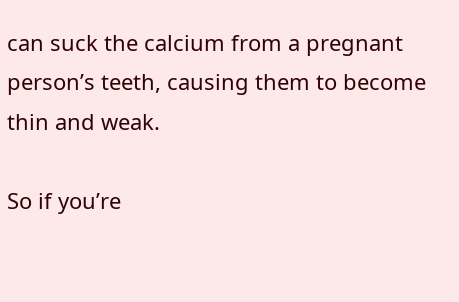can suck the calcium from a pregnant person’s teeth, causing them to become thin and weak.

So if you’re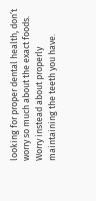looking for proper dental health, don’t worry so much about the exact foods. Worry instead about properly maintaining the teeth you have.